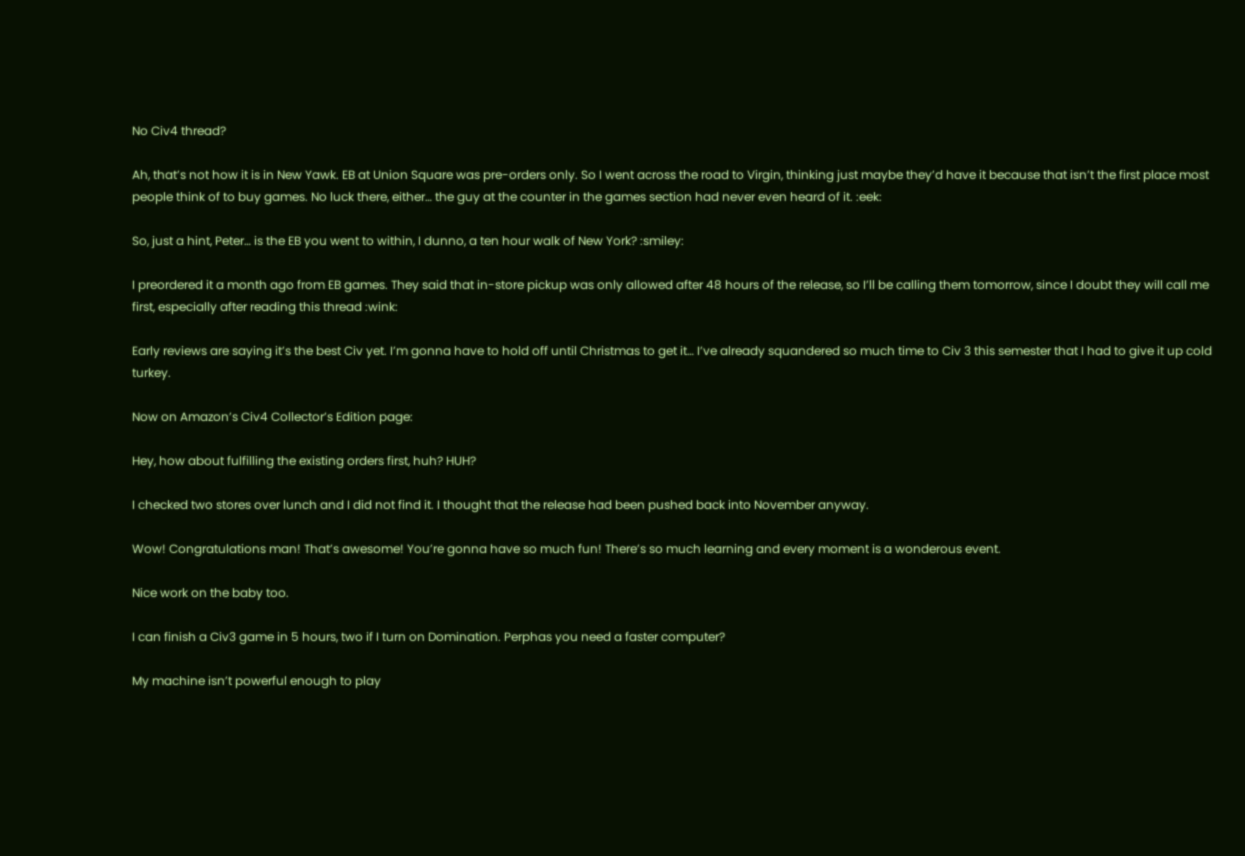No Civ4 thread?

Ah, that’s not how it is in New Yawk. EB at Union Square was pre-orders only. So I went across the road to Virgin, thinking just maybe they’d have it because that isn’t the first place most people think of to buy games. No luck there, either… the guy at the counter in the games section had never even heard of it. :eek:

So, just a hint, Peter… is the EB you went to within, I dunno, a ten hour walk of New York? :smiley:

I preordered it a month ago from EB games. They said that in-store pickup was only allowed after 48 hours of the release, so I’ll be calling them tomorrow, since I doubt they will call me first, especially after reading this thread :wink:

Early reviews are saying it’s the best Civ yet. I’m gonna have to hold off until Christmas to get it… I’ve already squandered so much time to Civ 3 this semester that I had to give it up cold turkey.

Now on Amazon’s Civ4 Collector’s Edition page:

Hey, how about fulfilling the existing orders first, huh? HUH?

I checked two stores over lunch and I did not find it. I thought that the release had been pushed back into November anyway.

Wow! Congratulations man! That’s awesome! You’re gonna have so much fun! There’s so much learning and every moment is a wonderous event.

Nice work on the baby too.

I can finish a Civ3 game in 5 hours, two if I turn on Domination. Perphas you need a faster computer?

My machine isn’t powerful enough to play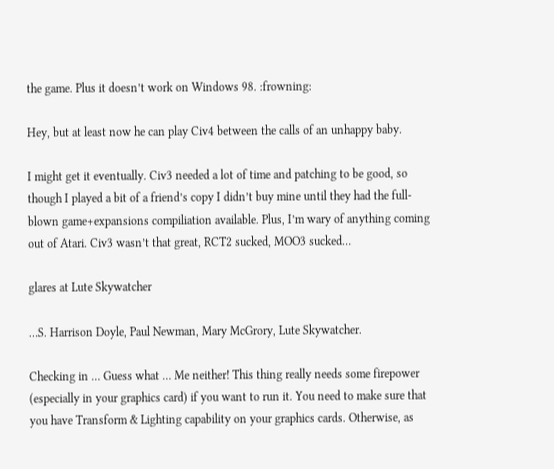the game. Plus it doesn’t work on Windows 98. :frowning:

Hey, but at least now he can play Civ4 between the calls of an unhappy baby.

I might get it eventually. Civ3 needed a lot of time and patching to be good, so though I played a bit of a friend’s copy I didn’t buy mine until they had the full-blown game+expansions compiliation available. Plus, I’m wary of anything coming out of Atari. Civ3 wasn’t that great, RCT2 sucked, MOO3 sucked…

glares at Lute Skywatcher

…S. Harrison Doyle, Paul Newman, Mary McGrory, Lute Skywatcher.

Checking in … Guess what … Me neither! This thing really needs some firepower (especially in your graphics card) if you want to run it. You need to make sure that you have Transform & Lighting capability on your graphics cards. Otherwise, as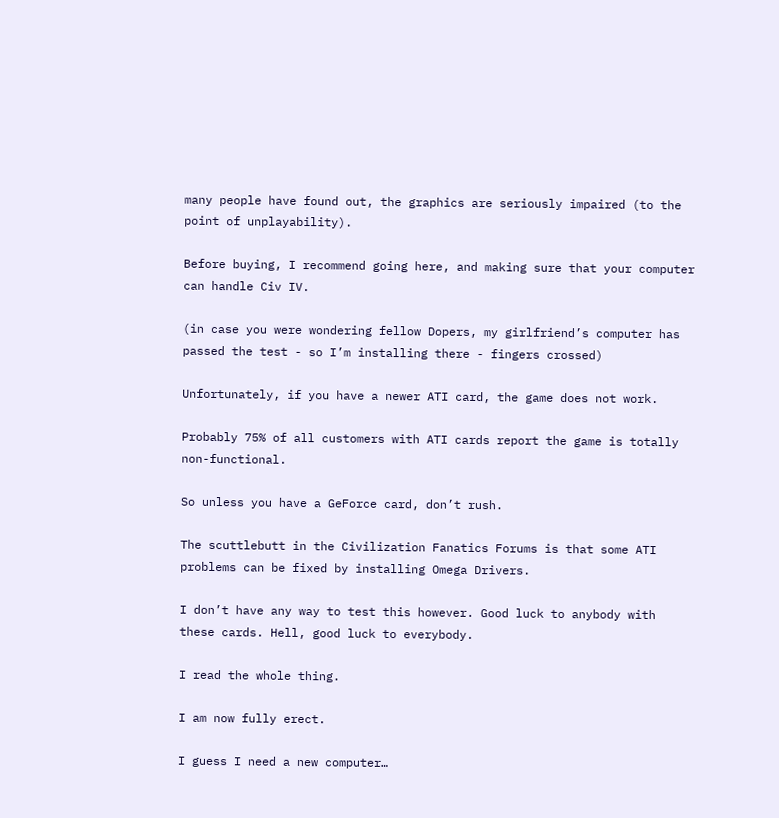many people have found out, the graphics are seriously impaired (to the point of unplayability).

Before buying, I recommend going here, and making sure that your computer can handle Civ IV.

(in case you were wondering fellow Dopers, my girlfriend’s computer has passed the test - so I’m installing there - fingers crossed)

Unfortunately, if you have a newer ATI card, the game does not work.

Probably 75% of all customers with ATI cards report the game is totally non-functional.

So unless you have a GeForce card, don’t rush.

The scuttlebutt in the Civilization Fanatics Forums is that some ATI problems can be fixed by installing Omega Drivers.

I don’t have any way to test this however. Good luck to anybody with these cards. Hell, good luck to everybody.

I read the whole thing.

I am now fully erect.

I guess I need a new computer…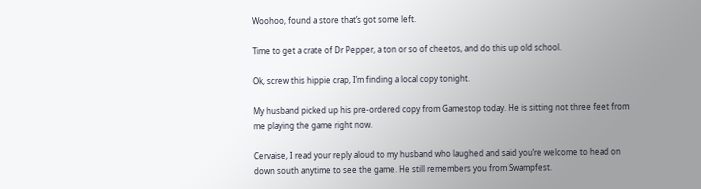Woohoo, found a store that’s got some left.

Time to get a crate of Dr Pepper, a ton or so of cheetos, and do this up old school.

Ok, screw this hippie crap, I’m finding a local copy tonight.

My husband picked up his pre-ordered copy from Gamestop today. He is sitting not three feet from me playing the game right now.

Cervaise, I read your reply aloud to my husband who laughed and said you’re welcome to head on down south anytime to see the game. He still remembers you from Swampfest.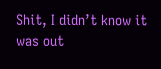Shit, I didn’t know it was out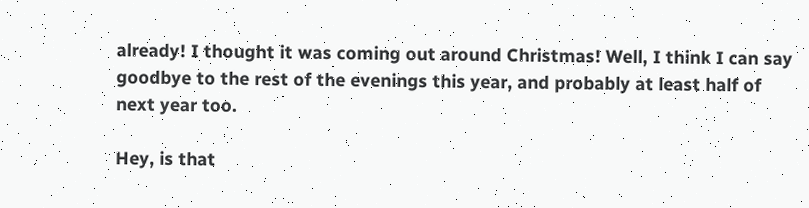already! I thought it was coming out around Christmas! Well, I think I can say goodbye to the rest of the evenings this year, and probably at least half of next year too.

Hey, is that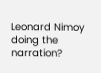Leonard Nimoy doing the narration?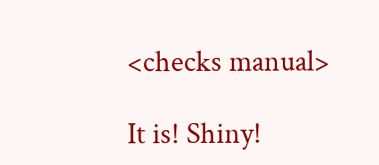<checks manual>

It is! Shiny!